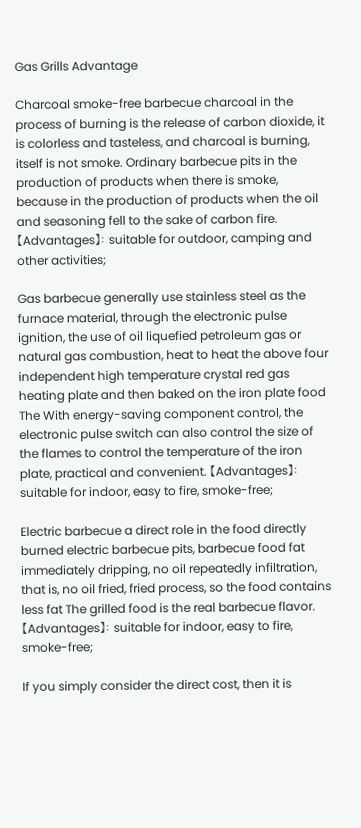Gas Grills Advantage

Charcoal smoke-free barbecue charcoal in the process of burning is the release of carbon dioxide, it is colorless and tasteless, and charcoal is burning, itself is not smoke. Ordinary barbecue pits in the production of products when there is smoke, because in the production of products when the oil and seasoning fell to the sake of carbon fire. 【Advantages】: suitable for outdoor, camping and other activities;

Gas barbecue generally use stainless steel as the furnace material, through the electronic pulse ignition, the use of oil liquefied petroleum gas or natural gas combustion, heat to heat the above four independent high temperature crystal red gas heating plate and then baked on the iron plate food The With energy-saving component control, the electronic pulse switch can also control the size of the flames to control the temperature of the iron plate, practical and convenient. 【Advantages】: suitable for indoor, easy to fire, smoke-free;

Electric barbecue a direct role in the food directly burned electric barbecue pits, barbecue food fat immediately dripping, no oil repeatedly infiltration, that is, no oil fried, fried process, so the food contains less fat The grilled food is the real barbecue flavor. 【Advantages】: suitable for indoor, easy to fire, smoke-free;

If you simply consider the direct cost, then it is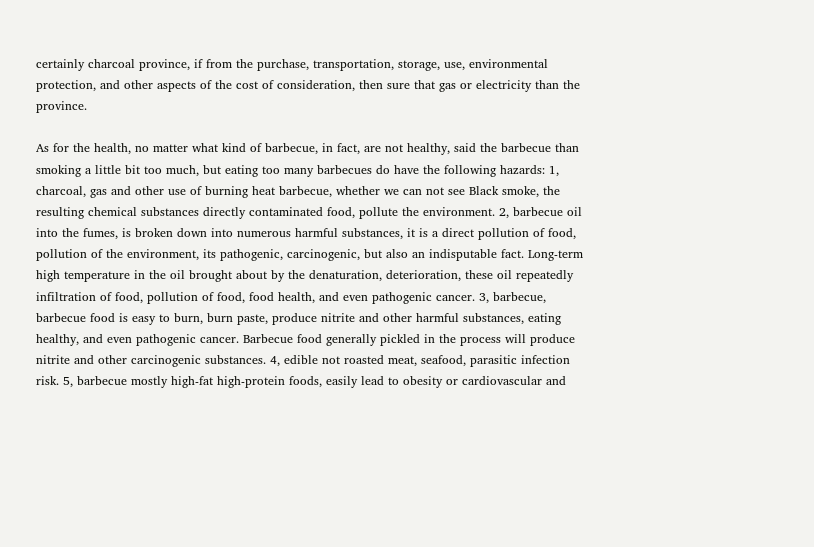certainly charcoal province, if from the purchase, transportation, storage, use, environmental protection, and other aspects of the cost of consideration, then sure that gas or electricity than the province.

As for the health, no matter what kind of barbecue, in fact, are not healthy, said the barbecue than smoking a little bit too much, but eating too many barbecues do have the following hazards: 1, charcoal, gas and other use of burning heat barbecue, whether we can not see Black smoke, the resulting chemical substances directly contaminated food, pollute the environment. 2, barbecue oil into the fumes, is broken down into numerous harmful substances, it is a direct pollution of food, pollution of the environment, its pathogenic, carcinogenic, but also an indisputable fact. Long-term high temperature in the oil brought about by the denaturation, deterioration, these oil repeatedly infiltration of food, pollution of food, food health, and even pathogenic cancer. 3, barbecue, barbecue food is easy to burn, burn paste, produce nitrite and other harmful substances, eating healthy, and even pathogenic cancer. Barbecue food generally pickled in the process will produce nitrite and other carcinogenic substances. 4, edible not roasted meat, seafood, parasitic infection risk. 5, barbecue mostly high-fat high-protein foods, easily lead to obesity or cardiovascular and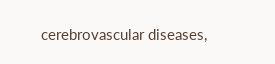cerebrovascular diseases,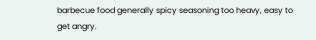barbecue food generally spicy seasoning too heavy, easy to get angry.